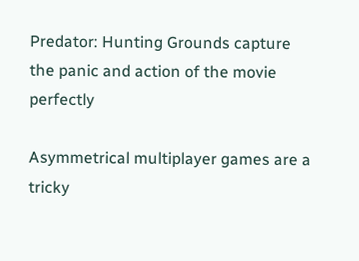Predator: Hunting Grounds capture the panic and action of the movie perfectly

Asymmetrical multiplayer games are a tricky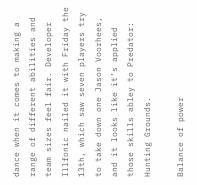dance when it comes to making a range of different abilities and team sizes feel fair. Developer Illfonic nailed it with Friday the 13th, which saw seven players try to take down one Jason Voorhees, and it looks like it’s applied those skills abley to Predator: Hunting Grounds.

Balance of power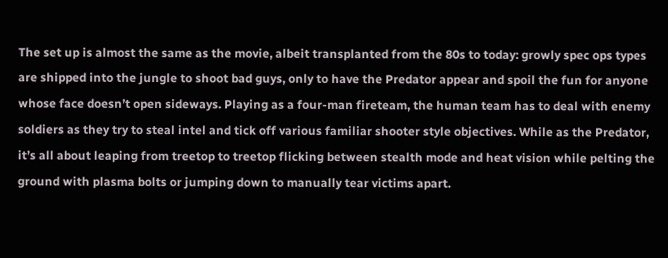The set up is almost the same as the movie, albeit transplanted from the 80s to today: growly spec ops types are shipped into the jungle to shoot bad guys, only to have the Predator appear and spoil the fun for anyone whose face doesn’t open sideways. Playing as a four-man fireteam, the human team has to deal with enemy soldiers as they try to steal intel and tick off various familiar shooter style objectives. While as the Predator, it’s all about leaping from treetop to treetop flicking between stealth mode and heat vision while pelting the ground with plasma bolts or jumping down to manually tear victims apart.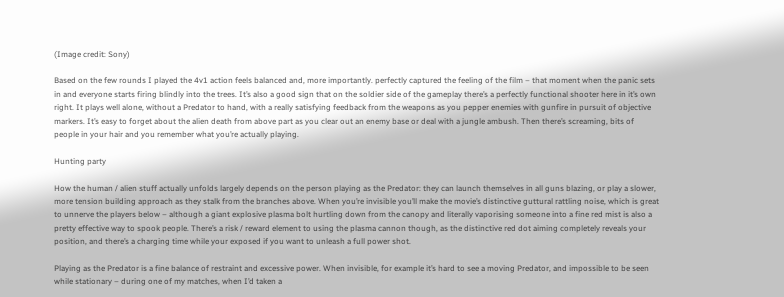(Image credit: Sony)

Based on the few rounds I played the 4v1 action feels balanced and, more importantly. perfectly captured the feeling of the film – that moment when the panic sets in and everyone starts firing blindly into the trees. It’s also a good sign that on the soldier side of the gameplay there’s a perfectly functional shooter here in it’s own right. It plays well alone, without a Predator to hand, with a really satisfying feedback from the weapons as you pepper enemies with gunfire in pursuit of objective markers. It’s easy to forget about the alien death from above part as you clear out an enemy base or deal with a jungle ambush. Then there’s screaming, bits of people in your hair and you remember what you’re actually playing.

Hunting party

How the human / alien stuff actually unfolds largely depends on the person playing as the Predator: they can launch themselves in all guns blazing, or play a slower, more tension building approach as they stalk from the branches above. When you’re invisible you’ll make the movie’s distinctive guttural rattling noise, which is great to unnerve the players below – although a giant explosive plasma bolt hurtling down from the canopy and literally vaporising someone into a fine red mist is also a pretty effective way to spook people. There’s a risk / reward element to using the plasma cannon though, as the distinctive red dot aiming completely reveals your position, and there’s a charging time while your exposed if you want to unleash a full power shot.

Playing as the Predator is a fine balance of restraint and excessive power. When invisible, for example it’s hard to see a moving Predator, and impossible to be seen while stationary – during one of my matches, when I’d taken a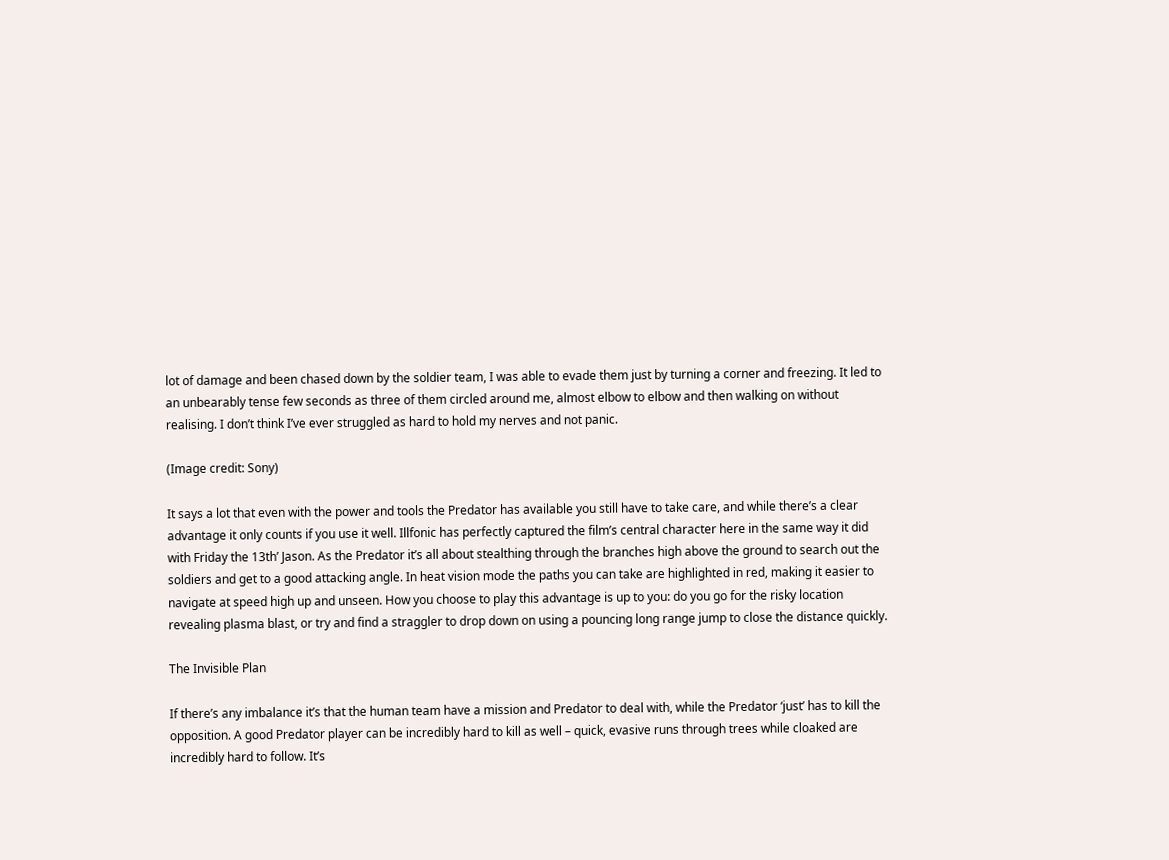lot of damage and been chased down by the soldier team, I was able to evade them just by turning a corner and freezing. It led to an unbearably tense few seconds as three of them circled around me, almost elbow to elbow and then walking on without realising. I don’t think I’ve ever struggled as hard to hold my nerves and not panic.

(Image credit: Sony)

It says a lot that even with the power and tools the Predator has available you still have to take care, and while there’s a clear advantage it only counts if you use it well. Illfonic has perfectly captured the film’s central character here in the same way it did with Friday the 13th’ Jason. As the Predator it’s all about stealthing through the branches high above the ground to search out the soldiers and get to a good attacking angle. In heat vision mode the paths you can take are highlighted in red, making it easier to navigate at speed high up and unseen. How you choose to play this advantage is up to you: do you go for the risky location revealing plasma blast, or try and find a straggler to drop down on using a pouncing long range jump to close the distance quickly.

The Invisible Plan

If there’s any imbalance it’s that the human team have a mission and Predator to deal with, while the Predator ‘just’ has to kill the opposition. A good Predator player can be incredibly hard to kill as well – quick, evasive runs through trees while cloaked are incredibly hard to follow. It’s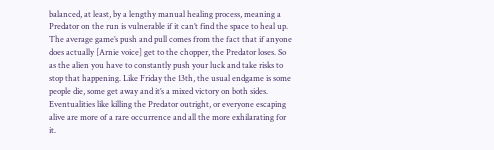balanced, at least, by a lengthy manual healing process, meaning a Predator on the run is vulnerable if it can’t find the space to heal up. The average game’s push and pull comes from the fact that if anyone does actually [Arnie voice] get to the chopper, the Predator loses. So as the alien you have to constantly push your luck and take risks to stop that happening. Like Friday the 13th, the usual endgame is some people die, some get away and it’s a mixed victory on both sides. Eventualities like killing the Predator outright, or everyone escaping alive are more of a rare occurrence and all the more exhilarating for it.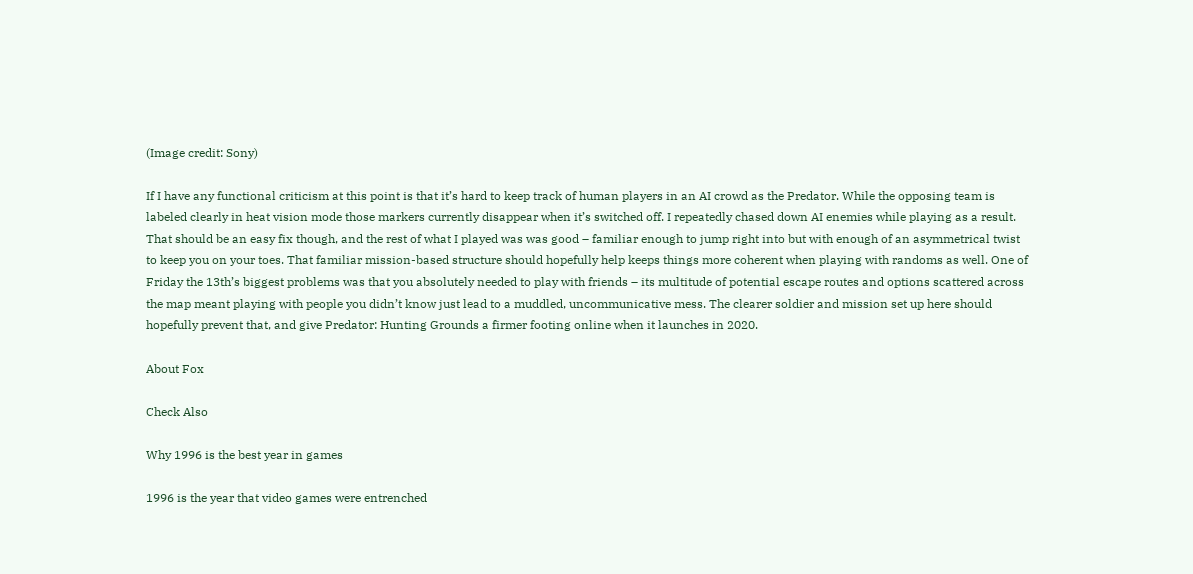(Image credit: Sony)

If I have any functional criticism at this point is that it’s hard to keep track of human players in an AI crowd as the Predator. While the opposing team is labeled clearly in heat vision mode those markers currently disappear when it’s switched off. I repeatedly chased down AI enemies while playing as a result. That should be an easy fix though, and the rest of what I played was was good – familiar enough to jump right into but with enough of an asymmetrical twist to keep you on your toes. That familiar mission-based structure should hopefully help keeps things more coherent when playing with randoms as well. One of Friday the 13th’s biggest problems was that you absolutely needed to play with friends – its multitude of potential escape routes and options scattered across the map meant playing with people you didn’t know just lead to a muddled, uncommunicative mess. The clearer soldier and mission set up here should hopefully prevent that, and give Predator: Hunting Grounds a firmer footing online when it launches in 2020.

About Fox

Check Also

Why 1996 is the best year in games

1996 is the year that video games were entrenched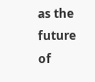as the future of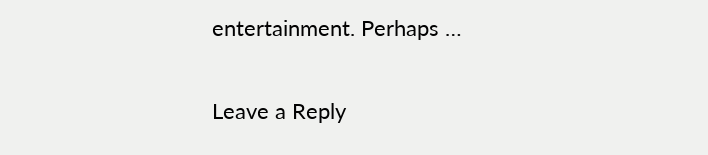entertainment. Perhaps …

Leave a Reply